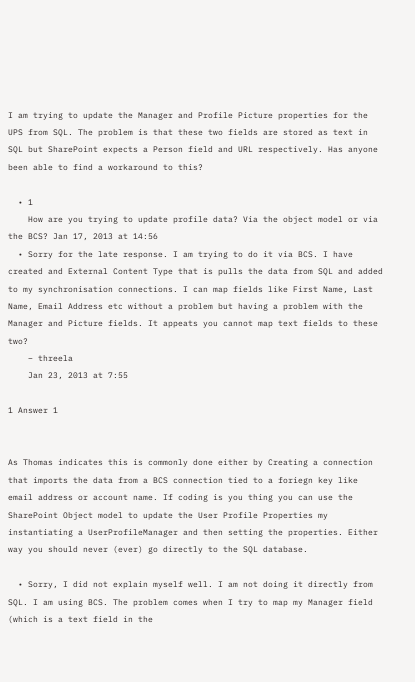I am trying to update the Manager and Profile Picture properties for the UPS from SQL. The problem is that these two fields are stored as text in SQL but SharePoint expects a Person field and URL respectively. Has anyone been able to find a workaround to this?

  • 1
    How are you trying to update profile data? Via the object model or via the BCS? Jan 17, 2013 at 14:56
  • Sorry for the late response. I am trying to do it via BCS. I have created and External Content Type that is pulls the data from SQL and added to my synchronisation connections. I can map fields like First Name, Last Name, Email Address etc without a problem but having a problem with the Manager and Picture fields. It appeats you cannot map text fields to these two?
    – threela
    Jan 23, 2013 at 7:55

1 Answer 1


As Thomas indicates this is commonly done either by Creating a connection that imports the data from a BCS connection tied to a foriegn key like email address or account name. If coding is you thing you can use the SharePoint Object model to update the User Profile Properties my instantiating a UserProfileManager and then setting the properties. Either way you should never (ever) go directly to the SQL database.

  • Sorry, I did not explain myself well. I am not doing it directly from SQL. I am using BCS. The problem comes when I try to map my Manager field (which is a text field in the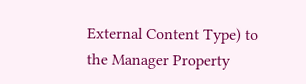External Content Type) to the Manager Property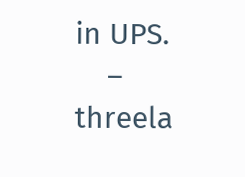in UPS.
    – threela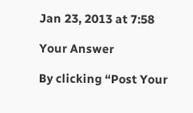Jan 23, 2013 at 7:58

Your Answer

By clicking “Post Your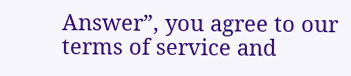Answer”, you agree to our terms of service and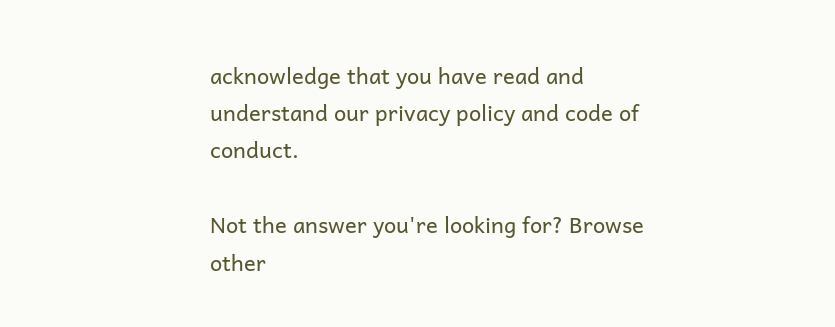acknowledge that you have read and understand our privacy policy and code of conduct.

Not the answer you're looking for? Browse other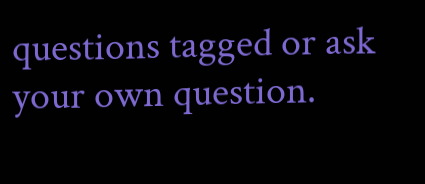questions tagged or ask your own question.